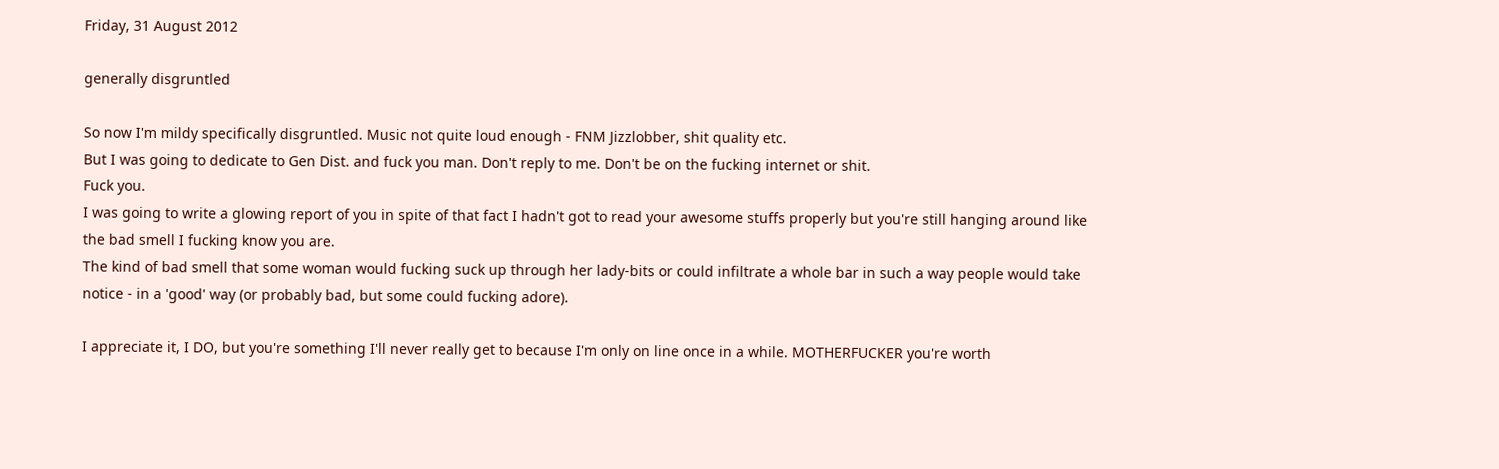Friday, 31 August 2012

generally disgruntled

So now I'm mildy specifically disgruntled. Music not quite loud enough - FNM Jizzlobber, shit quality etc.
But I was going to dedicate to Gen Dist. and fuck you man. Don't reply to me. Don't be on the fucking internet or shit.
Fuck you.
I was going to write a glowing report of you in spite of that fact I hadn't got to read your awesome stuffs properly but you're still hanging around like the bad smell I fucking know you are.
The kind of bad smell that some woman would fucking suck up through her lady-bits or could infiltrate a whole bar in such a way people would take notice - in a 'good' way (or probably bad, but some could fucking adore).

I appreciate it, I DO, but you're something I'll never really get to because I'm only on line once in a while. MOTHERFUCKER you're worth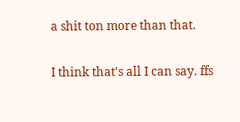a shit ton more than that.

I think that's all I can say. ffs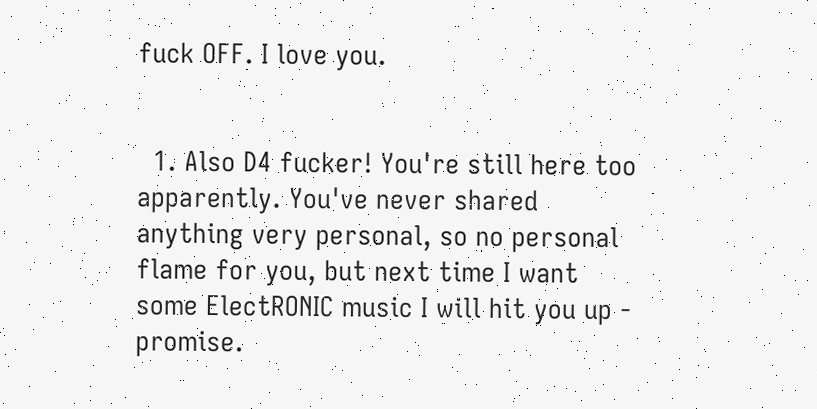fuck OFF. I love you.


  1. Also D4 fucker! You're still here too apparently. You've never shared anything very personal, so no personal flame for you, but next time I want some ElectRONIC music I will hit you up - promise.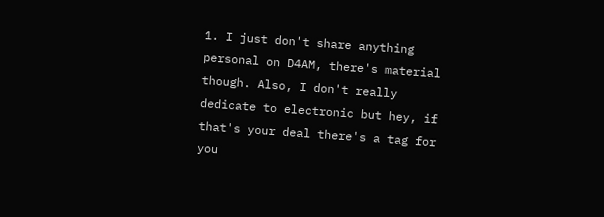1. I just don't share anything personal on D4AM, there's material though. Also, I don't really dedicate to electronic but hey, if that's your deal there's a tag for you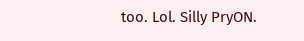too. Lol. Silly PryON.